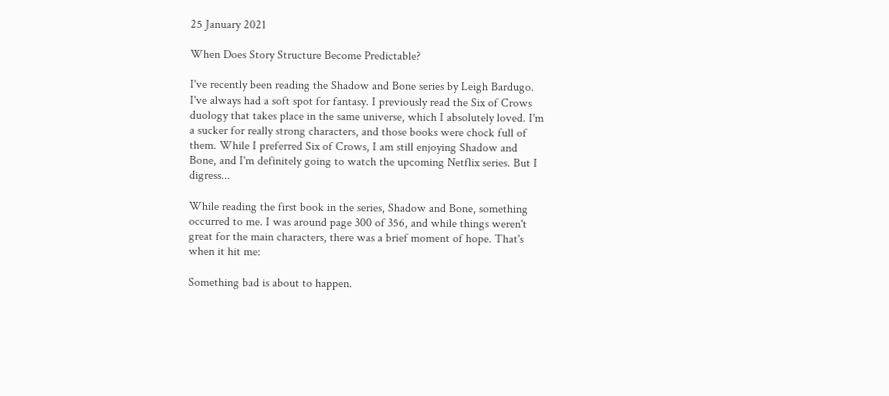25 January 2021

When Does Story Structure Become Predictable?

I've recently been reading the Shadow and Bone series by Leigh Bardugo. I've always had a soft spot for fantasy. I previously read the Six of Crows duology that takes place in the same universe, which I absolutely loved. I'm a sucker for really strong characters, and those books were chock full of them. While I preferred Six of Crows, I am still enjoying Shadow and Bone, and I'm definitely going to watch the upcoming Netflix series. But I digress...

While reading the first book in the series, Shadow and Bone, something occurred to me. I was around page 300 of 356, and while things weren't great for the main characters, there was a brief moment of hope. That's when it hit me:

Something bad is about to happen.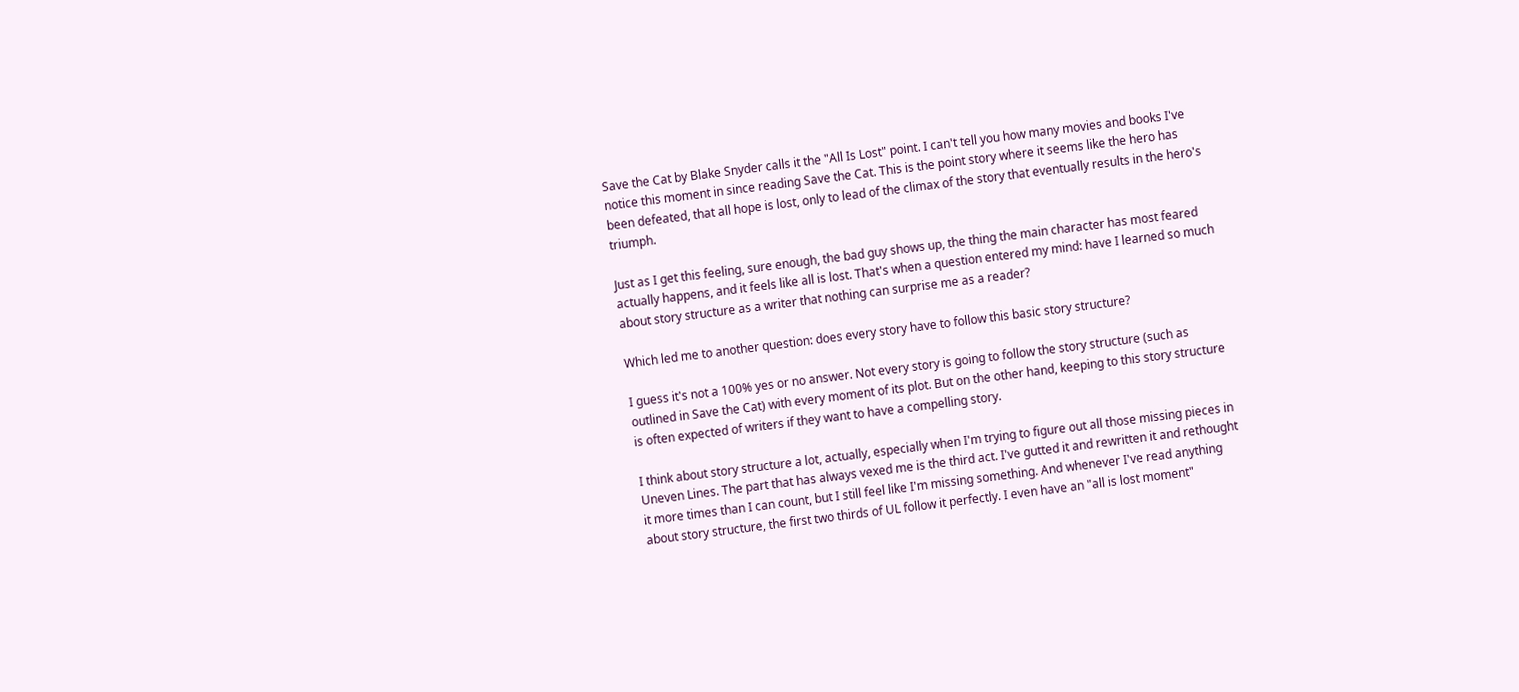Save the Cat by Blake Snyder calls it the "All Is Lost" point. I can't tell you how many movies and books I've notice this moment in since reading Save the Cat. This is the point story where it seems like the hero has been defeated, that all hope is lost, only to lead of the climax of the story that eventually results in the hero's triumph.

Just as I get this feeling, sure enough, the bad guy shows up, the thing the main character has most feared actually happens, and it feels like all is lost. That's when a question entered my mind: have I learned so much about story structure as a writer that nothing can surprise me as a reader?

Which led me to another question: does every story have to follow this basic story structure?

I guess it's not a 100% yes or no answer. Not every story is going to follow the story structure (such as outlined in Save the Cat) with every moment of its plot. But on the other hand, keeping to this story structure is often expected of writers if they want to have a compelling story.

I think about story structure a lot, actually, especially when I'm trying to figure out all those missing pieces in Uneven Lines. The part that has always vexed me is the third act. I've gutted it and rewritten it and rethought it more times than I can count, but I still feel like I'm missing something. And whenever I've read anything about story structure, the first two thirds of UL follow it perfectly. I even have an "all is lost moment"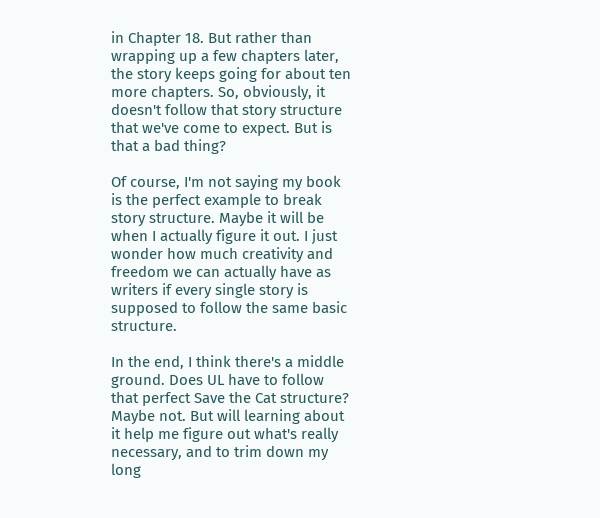in Chapter 18. But rather than wrapping up a few chapters later, the story keeps going for about ten more chapters. So, obviously, it doesn't follow that story structure that we've come to expect. But is that a bad thing?

Of course, I'm not saying my book is the perfect example to break story structure. Maybe it will be when I actually figure it out. I just wonder how much creativity and freedom we can actually have as writers if every single story is supposed to follow the same basic structure.

In the end, I think there's a middle ground. Does UL have to follow that perfect Save the Cat structure? Maybe not. But will learning about it help me figure out what's really necessary, and to trim down my long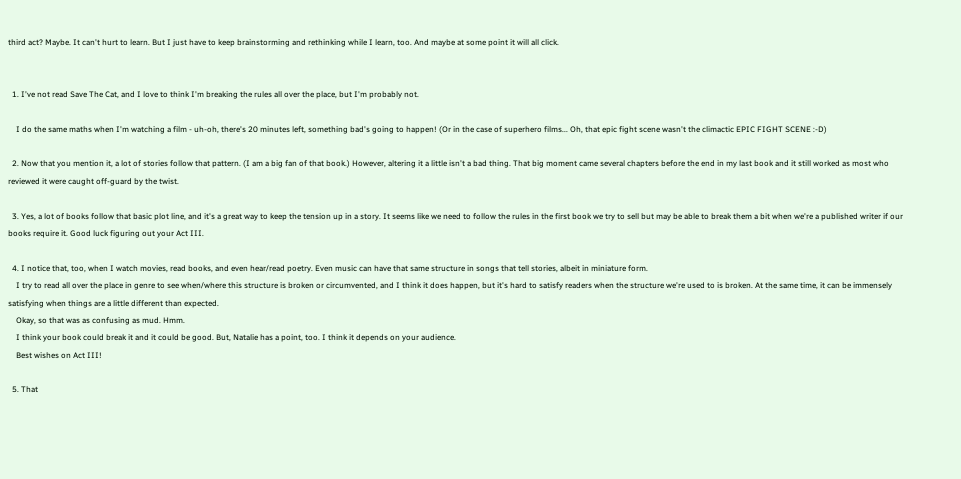third act? Maybe. It can't hurt to learn. But I just have to keep brainstorming and rethinking while I learn, too. And maybe at some point it will all click.


  1. I've not read Save The Cat, and I love to think I'm breaking the rules all over the place, but I'm probably not.

    I do the same maths when I'm watching a film - uh-oh, there's 20 minutes left, something bad's going to happen! (Or in the case of superhero films... Oh, that epic fight scene wasn't the climactic EPIC FIGHT SCENE :-D)

  2. Now that you mention it, a lot of stories follow that pattern. (I am a big fan of that book.) However, altering it a little isn't a bad thing. That big moment came several chapters before the end in my last book and it still worked as most who reviewed it were caught off-guard by the twist.

  3. Yes, a lot of books follow that basic plot line, and it's a great way to keep the tension up in a story. It seems like we need to follow the rules in the first book we try to sell but may be able to break them a bit when we're a published writer if our books require it. Good luck figuring out your Act III.

  4. I notice that, too, when I watch movies, read books, and even hear/read poetry. Even music can have that same structure in songs that tell stories, albeit in miniature form.
    I try to read all over the place in genre to see when/where this structure is broken or circumvented, and I think it does happen, but it's hard to satisfy readers when the structure we're used to is broken. At the same time, it can be immensely satisfying when things are a little different than expected.
    Okay, so that was as confusing as mud. Hmm.
    I think your book could break it and it could be good. But, Natalie has a point, too. I think it depends on your audience.
    Best wishes on Act III!

  5. That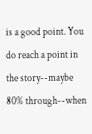is a good point. You do reach a point in the story--maybe 80% through--when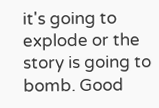it's going to explode or the story is going to bomb. Good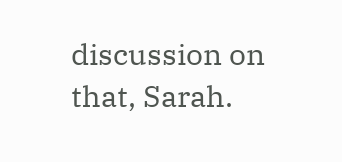discussion on that, Sarah.